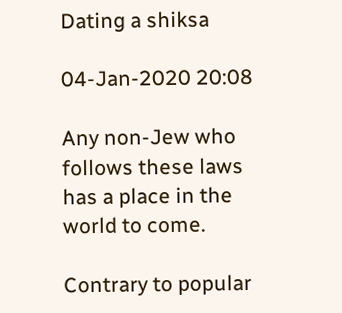Dating a shiksa

04-Jan-2020 20:08

Any non-Jew who follows these laws has a place in the world to come.

Contrary to popular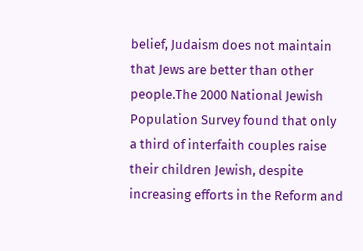belief, Judaism does not maintain that Jews are better than other people.The 2000 National Jewish Population Survey found that only a third of interfaith couples raise their children Jewish, despite increasing efforts in the Reform and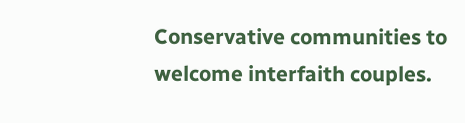Conservative communities to welcome interfaith couples.